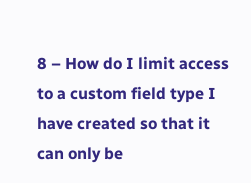8 – How do I limit access to a custom field type I have created so that it can only be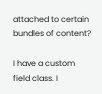attached to certain bundles of content?

I have a custom field class. I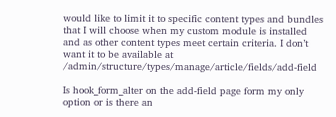would like to limit it to specific content types and bundles that I will choose when my custom module is installed and as other content types meet certain criteria. I don’t want it to be available at /admin/structure/types/manage/article/fields/add-field

Is hook_form_alter on the add-field page form my only option or is there an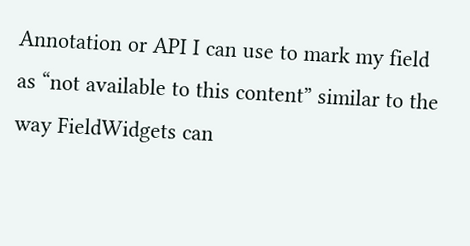Annotation or API I can use to mark my field as “not available to this content” similar to the way FieldWidgets can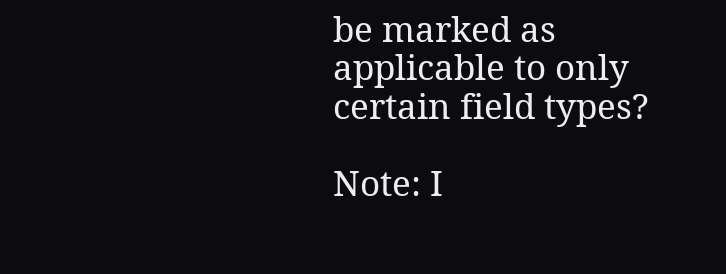be marked as applicable to only certain field types?

Note: I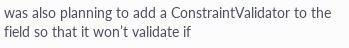was also planning to add a ConstraintValidator to the field so that it won’t validate if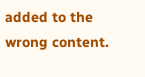added to the wrong content.